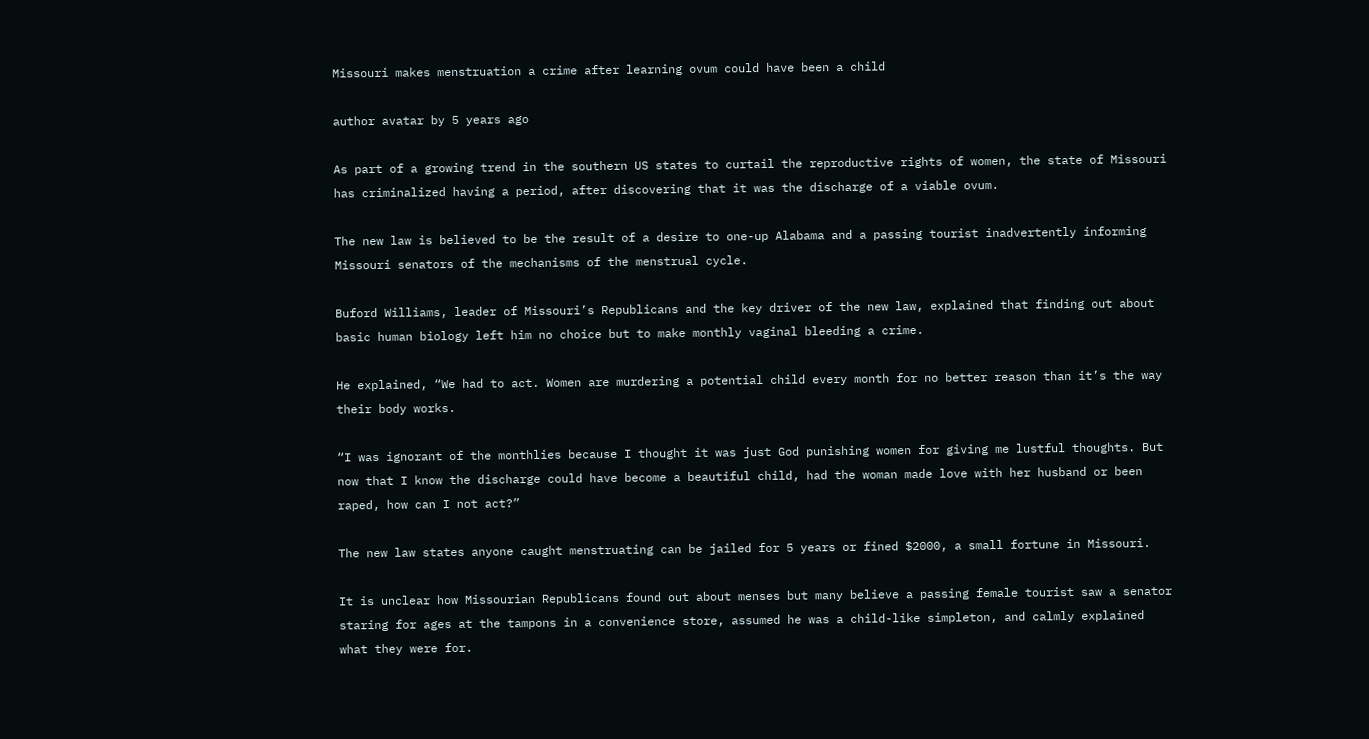Missouri makes menstruation a crime after learning ovum could have been a child

author avatar by 5 years ago

As part of a growing trend in the southern US states to curtail the reproductive rights of women, the state of Missouri has criminalized having a period, after discovering that it was the discharge of a viable ovum.

The new law is believed to be the result of a desire to one-up Alabama and a passing tourist inadvertently informing Missouri senators of the mechanisms of the menstrual cycle.

Buford Williams, leader of Missouri’s Republicans and the key driver of the new law, explained that finding out about basic human biology left him no choice but to make monthly vaginal bleeding a crime.

He explained, “We had to act. Women are murdering a potential child every month for no better reason than it’s the way their body works.

“I was ignorant of the monthlies because I thought it was just God punishing women for giving me lustful thoughts. But now that I know the discharge could have become a beautiful child, had the woman made love with her husband or been raped, how can I not act?”

The new law states anyone caught menstruating can be jailed for 5 years or fined $2000, a small fortune in Missouri.

It is unclear how Missourian Republicans found out about menses but many believe a passing female tourist saw a senator staring for ages at the tampons in a convenience store, assumed he was a child-like simpleton, and calmly explained what they were for.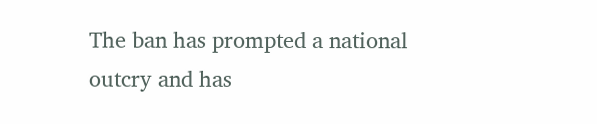The ban has prompted a national outcry and has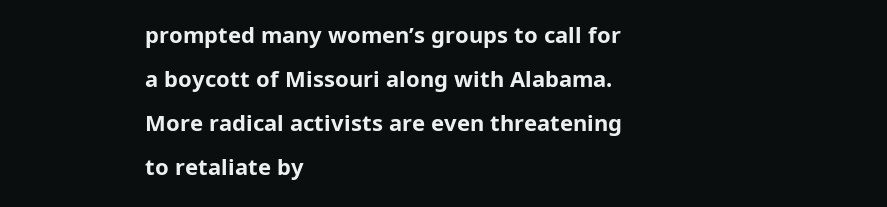prompted many women’s groups to call for a boycott of Missouri along with Alabama. More radical activists are even threatening to retaliate by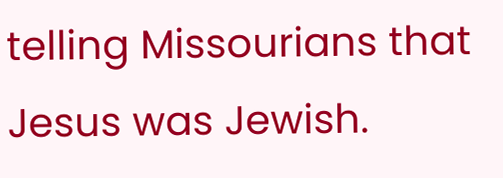telling Missourians that Jesus was Jewish.